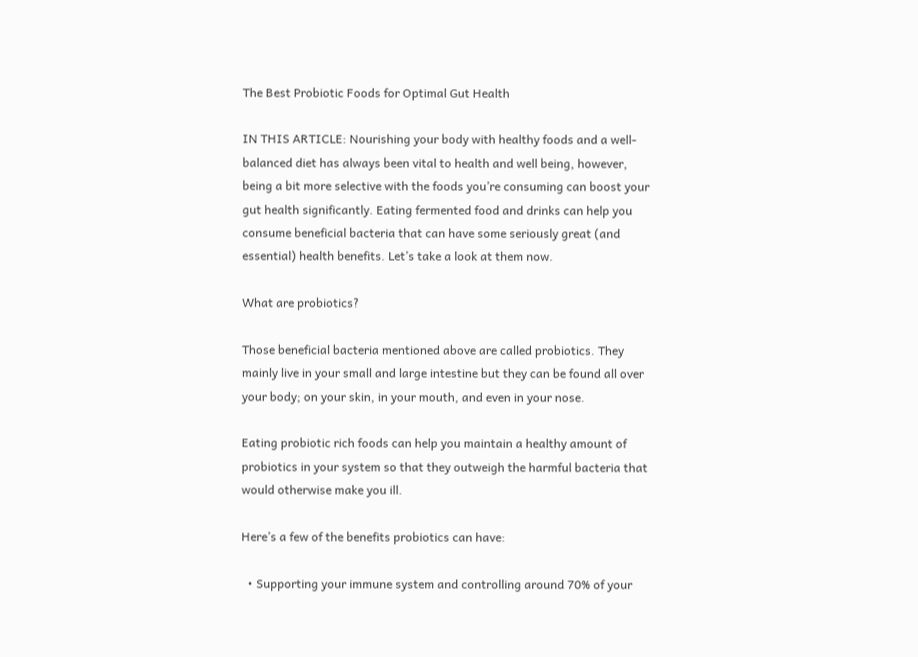The Best Probiotic Foods for Optimal Gut Health

IN THIS ARTICLE: Nourishing your body with healthy foods and a well-balanced diet has always been vital to health and well being, however, being a bit more selective with the foods you’re consuming can boost your gut health significantly. Eating fermented food and drinks can help you consume beneficial bacteria that can have some seriously great (and essential) health benefits. Let’s take a look at them now.

What are probiotics?

Those beneficial bacteria mentioned above are called probiotics. They mainly live in your small and large intestine but they can be found all over your body; on your skin, in your mouth, and even in your nose.

Eating probiotic rich foods can help you maintain a healthy amount of probiotics in your system so that they outweigh the harmful bacteria that would otherwise make you ill.

Here’s a few of the benefits probiotics can have:

  • Supporting your immune system and controlling around 70% of your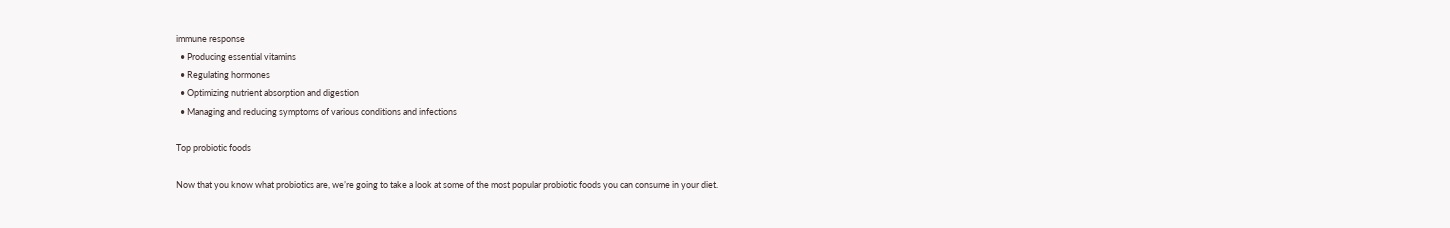immune response
  • Producing essential vitamins
  • Regulating hormones
  • Optimizing nutrient absorption and digestion
  • Managing and reducing symptoms of various conditions and infections

Top probiotic foods

Now that you know what probiotics are, we’re going to take a look at some of the most popular probiotic foods you can consume in your diet.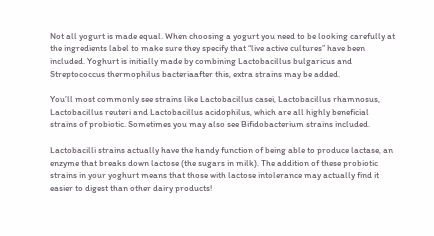Not all yogurt is made equal. When choosing a yogurt you need to be looking carefully at the ingredients label to make sure they specify that “live active cultures” have been included. Yoghurt is initially made by combining Lactobacillus bulgaricus and Streptococcus thermophilus bacteriaafter this, extra strains may be added.

You’ll most commonly see strains like Lactobacillus casei, Lactobacillus rhamnosus, Lactobacillus reuteri and Lactobacillus acidophilus, which are all highly beneficial strains of probiotic. Sometimes you may also see Bifidobacterium strains included.

Lactobacilli strains actually have the handy function of being able to produce lactase, an enzyme that breaks down lactose (the sugars in milk). The addition of these probiotic strains in your yoghurt means that those with lactose intolerance may actually find it easier to digest than other dairy products!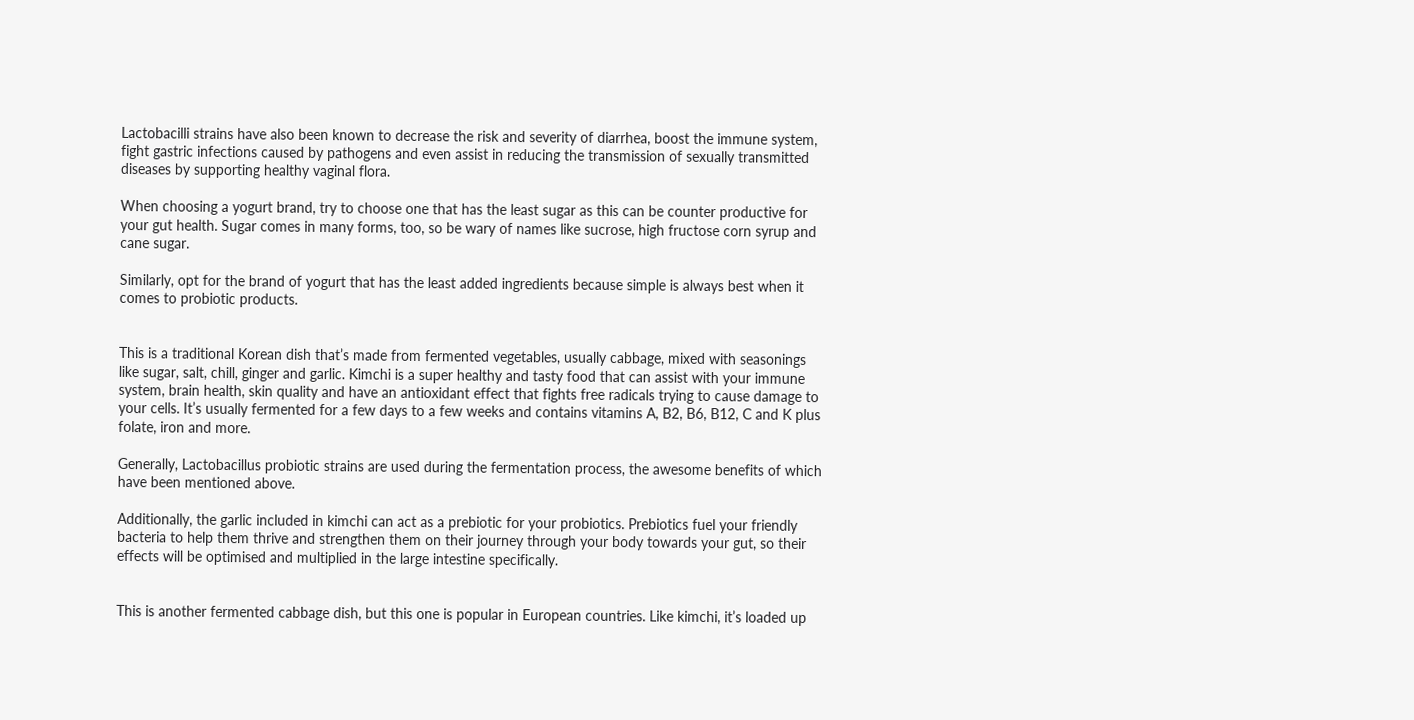Lactobacilli strains have also been known to decrease the risk and severity of diarrhea, boost the immune system, fight gastric infections caused by pathogens and even assist in reducing the transmission of sexually transmitted diseases by supporting healthy vaginal flora.

When choosing a yogurt brand, try to choose one that has the least sugar as this can be counter productive for your gut health. Sugar comes in many forms, too, so be wary of names like sucrose, high fructose corn syrup and cane sugar.

Similarly, opt for the brand of yogurt that has the least added ingredients because simple is always best when it comes to probiotic products.


This is a traditional Korean dish that’s made from fermented vegetables, usually cabbage, mixed with seasonings like sugar, salt, chill, ginger and garlic. Kimchi is a super healthy and tasty food that can assist with your immune system, brain health, skin quality and have an antioxidant effect that fights free radicals trying to cause damage to your cells. It’s usually fermented for a few days to a few weeks and contains vitamins A, B2, B6, B12, C and K plus folate, iron and more.

Generally, Lactobacillus probiotic strains are used during the fermentation process, the awesome benefits of which have been mentioned above.

Additionally, the garlic included in kimchi can act as a prebiotic for your probiotics. Prebiotics fuel your friendly bacteria to help them thrive and strengthen them on their journey through your body towards your gut, so their effects will be optimised and multiplied in the large intestine specifically.


This is another fermented cabbage dish, but this one is popular in European countries. Like kimchi, it’s loaded up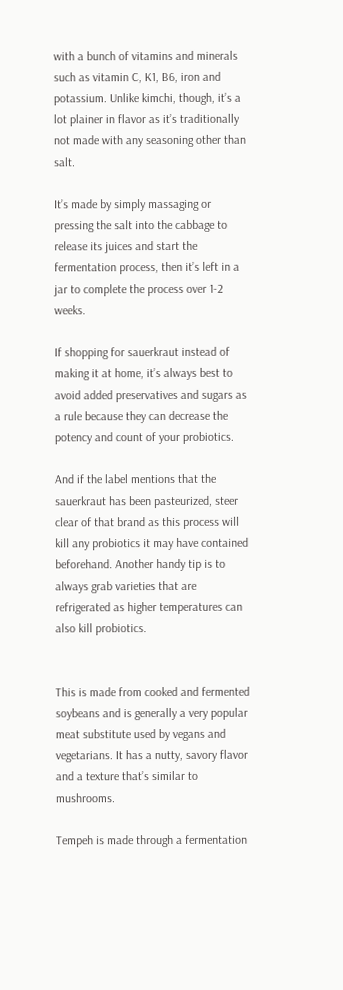with a bunch of vitamins and minerals such as vitamin C, K1, B6, iron and potassium. Unlike kimchi, though, it’s a lot plainer in flavor as it’s traditionally not made with any seasoning other than salt.

It’s made by simply massaging or pressing the salt into the cabbage to release its juices and start the fermentation process, then it’s left in a jar to complete the process over 1-2 weeks.

If shopping for sauerkraut instead of making it at home, it’s always best to avoid added preservatives and sugars as a rule because they can decrease the potency and count of your probiotics.

And if the label mentions that the sauerkraut has been pasteurized, steer clear of that brand as this process will kill any probiotics it may have contained beforehand. Another handy tip is to always grab varieties that are refrigerated as higher temperatures can also kill probiotics.


This is made from cooked and fermented soybeans and is generally a very popular meat substitute used by vegans and vegetarians. It has a nutty, savory flavor and a texture that’s similar to mushrooms.

Tempeh is made through a fermentation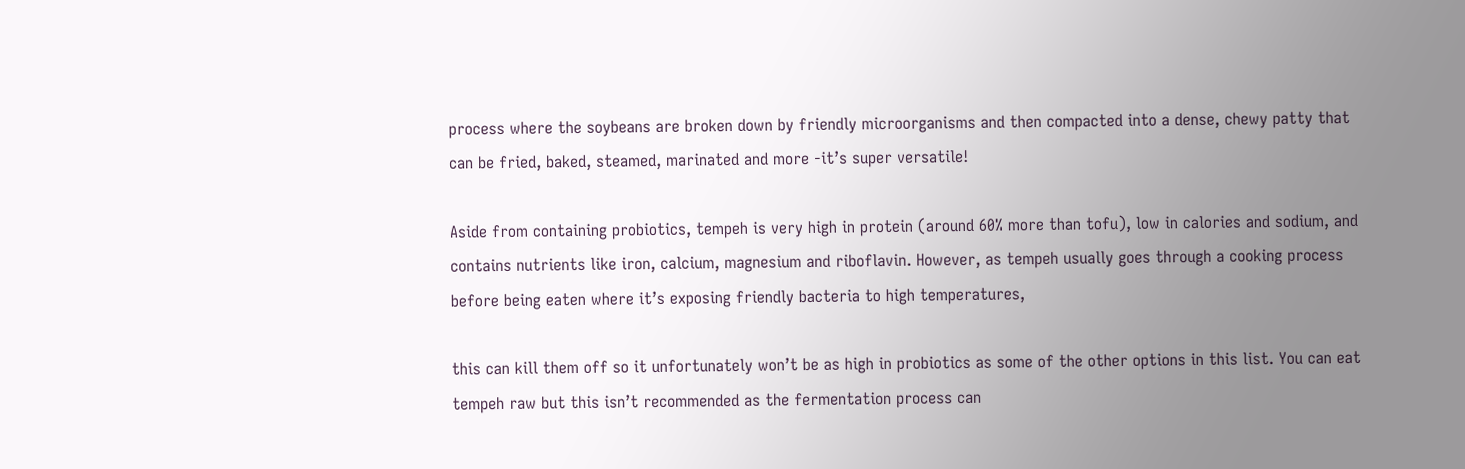process where the soybeans are broken down by friendly microorganisms and then compacted into a dense, chewy patty that can be fried, baked, steamed, marinated and more -it’s super versatile!

Aside from containing probiotics, tempeh is very high in protein (around 60% more than tofu), low in calories and sodium, and contains nutrients like iron, calcium, magnesium and riboflavin. However, as tempeh usually goes through a cooking process before being eaten where it’s exposing friendly bacteria to high temperatures,

this can kill them off so it unfortunately won’t be as high in probiotics as some of the other options in this list. You can eat tempeh raw but this isn’t recommended as the fermentation process can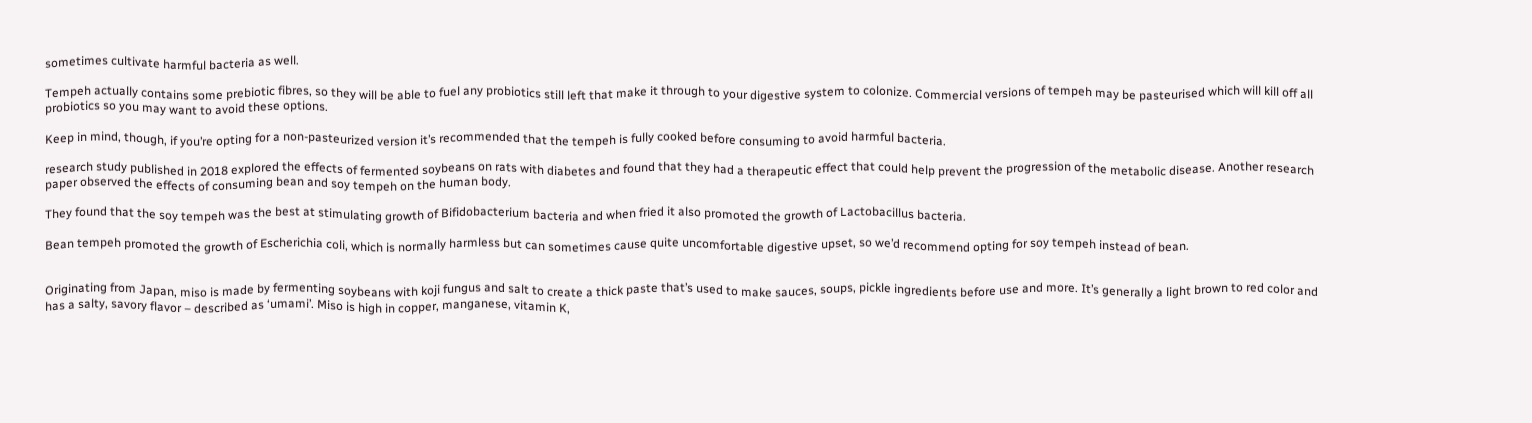sometimes cultivate harmful bacteria as well.

Tempeh actually contains some prebiotic fibres, so they will be able to fuel any probiotics still left that make it through to your digestive system to colonize. Commercial versions of tempeh may be pasteurised which will kill off all probiotics so you may want to avoid these options.

Keep in mind, though, if you’re opting for a non-pasteurized version it’s recommended that the tempeh is fully cooked before consuming to avoid harmful bacteria.

research study published in 2018 explored the effects of fermented soybeans on rats with diabetes and found that they had a therapeutic effect that could help prevent the progression of the metabolic disease. Another research paper observed the effects of consuming bean and soy tempeh on the human body.

They found that the soy tempeh was the best at stimulating growth of Bifidobacterium bacteria and when fried it also promoted the growth of Lactobacillus bacteria.

Bean tempeh promoted the growth of Escherichia coli, which is normally harmless but can sometimes cause quite uncomfortable digestive upset, so we’d recommend opting for soy tempeh instead of bean.


Originating from Japan, miso is made by fermenting soybeans with koji fungus and salt to create a thick paste that’s used to make sauces, soups, pickle ingredients before use and more. It’s generally a light brown to red color and has a salty, savory flavor – described as ‘umami’. Miso is high in copper, manganese, vitamin K,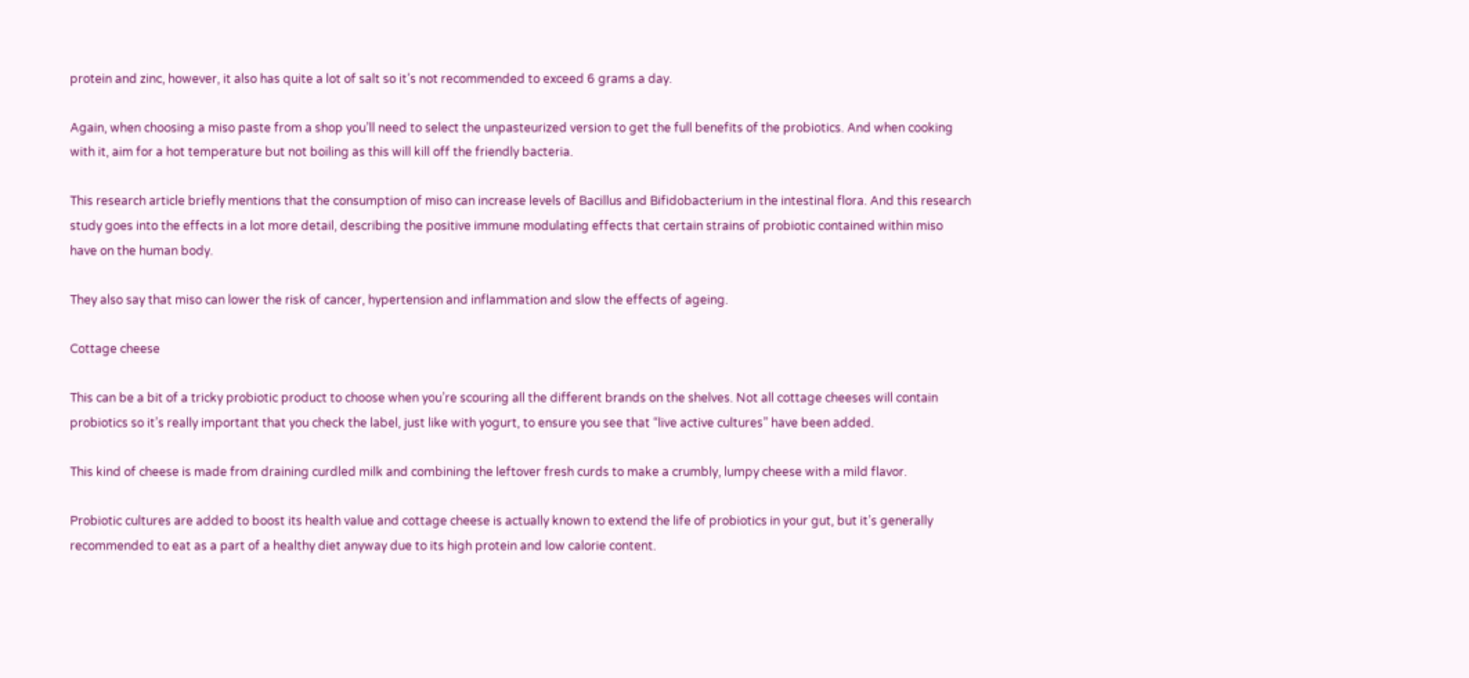protein and zinc, however, it also has quite a lot of salt so it’s not recommended to exceed 6 grams a day.

Again, when choosing a miso paste from a shop you’ll need to select the unpasteurized version to get the full benefits of the probiotics. And when cooking with it, aim for a hot temperature but not boiling as this will kill off the friendly bacteria.

This research article briefly mentions that the consumption of miso can increase levels of Bacillus and Bifidobacterium in the intestinal flora. And this research study goes into the effects in a lot more detail, describing the positive immune modulating effects that certain strains of probiotic contained within miso have on the human body.

They also say that miso can lower the risk of cancer, hypertension and inflammation and slow the effects of ageing.

Cottage cheese

This can be a bit of a tricky probiotic product to choose when you’re scouring all the different brands on the shelves. Not all cottage cheeses will contain probiotics so it’s really important that you check the label, just like with yogurt, to ensure you see that “live active cultures” have been added.

This kind of cheese is made from draining curdled milk and combining the leftover fresh curds to make a crumbly, lumpy cheese with a mild flavor.

Probiotic cultures are added to boost its health value and cottage cheese is actually known to extend the life of probiotics in your gut, but it’s generally recommended to eat as a part of a healthy diet anyway due to its high protein and low calorie content.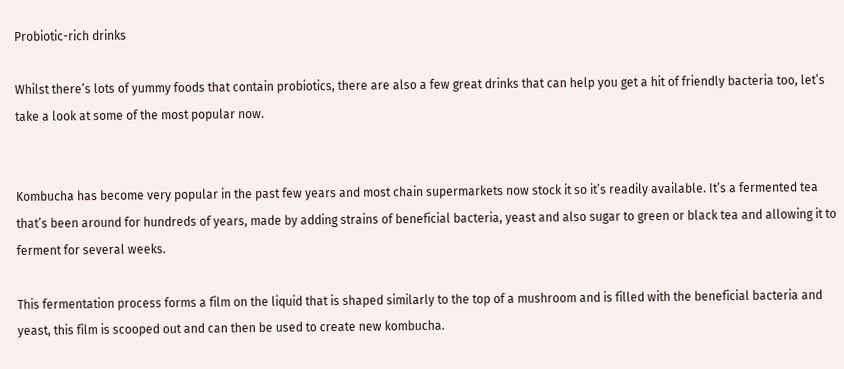Probiotic-rich drinks

Whilst there’s lots of yummy foods that contain probiotics, there are also a few great drinks that can help you get a hit of friendly bacteria too, let’s take a look at some of the most popular now.


Kombucha has become very popular in the past few years and most chain supermarkets now stock it so it’s readily available. It’s a fermented tea that’s been around for hundreds of years, made by adding strains of beneficial bacteria, yeast and also sugar to green or black tea and allowing it to ferment for several weeks.

This fermentation process forms a film on the liquid that is shaped similarly to the top of a mushroom and is filled with the beneficial bacteria and yeast, this film is scooped out and can then be used to create new kombucha.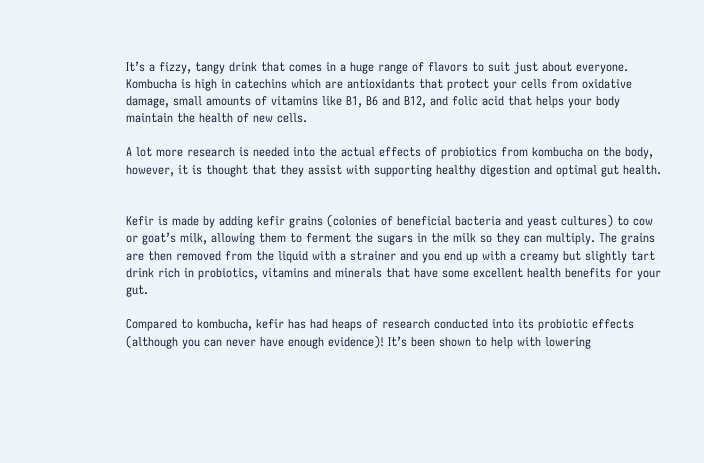It’s a fizzy, tangy drink that comes in a huge range of flavors to suit just about everyone. Kombucha is high in catechins which are antioxidants that protect your cells from oxidative damage, small amounts of vitamins like B1, B6 and B12, and folic acid that helps your body maintain the health of new cells.

A lot more research is needed into the actual effects of probiotics from kombucha on the body, however, it is thought that they assist with supporting healthy digestion and optimal gut health.


Kefir is made by adding kefir grains (colonies of beneficial bacteria and yeast cultures) to cow or goat’s milk, allowing them to ferment the sugars in the milk so they can multiply. The grains are then removed from the liquid with a strainer and you end up with a creamy but slightly tart drink rich in probiotics, vitamins and minerals that have some excellent health benefits for your gut.

Compared to kombucha, kefir has had heaps of research conducted into its probiotic effects (although you can never have enough evidence)! It’s been shown to help with lowering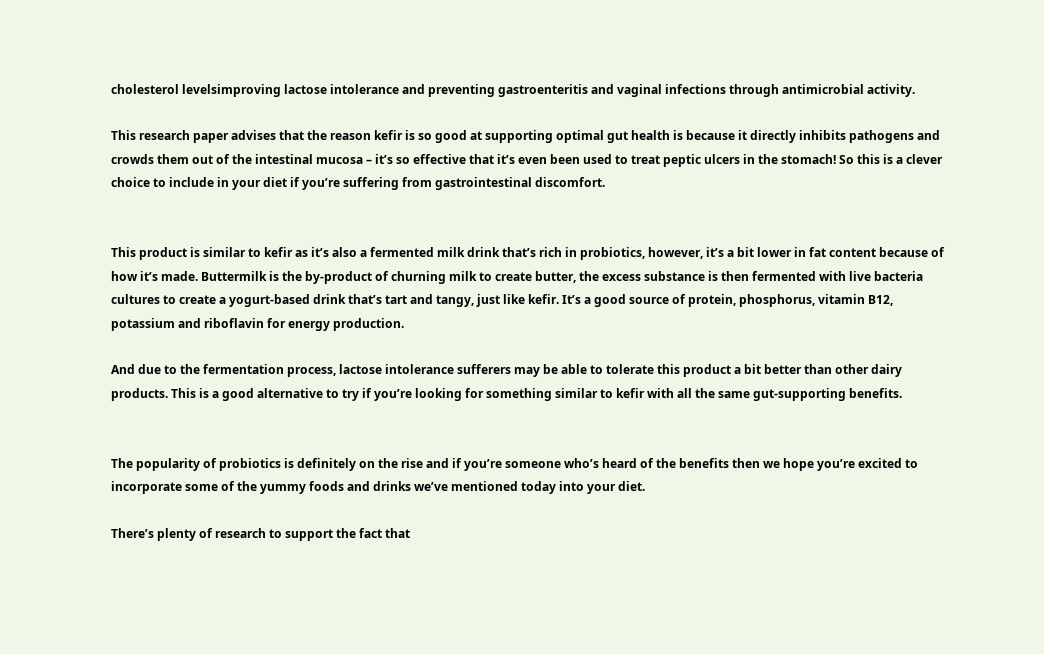cholesterol levelsimproving lactose intolerance and preventing gastroenteritis and vaginal infections through antimicrobial activity.

This research paper advises that the reason kefir is so good at supporting optimal gut health is because it directly inhibits pathogens and crowds them out of the intestinal mucosa – it’s so effective that it’s even been used to treat peptic ulcers in the stomach! So this is a clever choice to include in your diet if you’re suffering from gastrointestinal discomfort.


This product is similar to kefir as it’s also a fermented milk drink that’s rich in probiotics, however, it’s a bit lower in fat content because of how it’s made. Buttermilk is the by-product of churning milk to create butter, the excess substance is then fermented with live bacteria cultures to create a yogurt-based drink that’s tart and tangy, just like kefir. It’s a good source of protein, phosphorus, vitamin B12, potassium and riboflavin for energy production.

And due to the fermentation process, lactose intolerance sufferers may be able to tolerate this product a bit better than other dairy products. This is a good alternative to try if you’re looking for something similar to kefir with all the same gut-supporting benefits.


The popularity of probiotics is definitely on the rise and if you’re someone who’s heard of the benefits then we hope you’re excited to incorporate some of the yummy foods and drinks we’ve mentioned today into your diet.

There’s plenty of research to support the fact that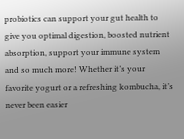probiotics can support your gut health to give you optimal digestion, boosted nutrient absorption, support your immune system and so much more! Whether it’s your favorite yogurt or a refreshing kombucha, it’s never been easier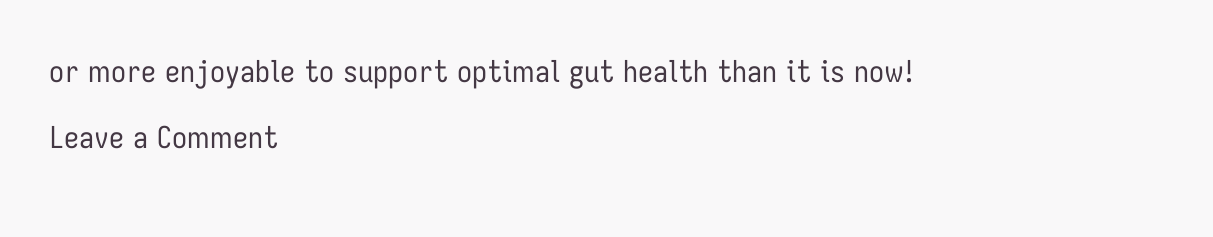or more enjoyable to support optimal gut health than it is now!

Leave a Comment